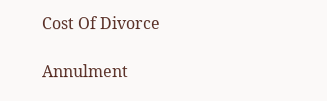Cost Of Divorce

Annulment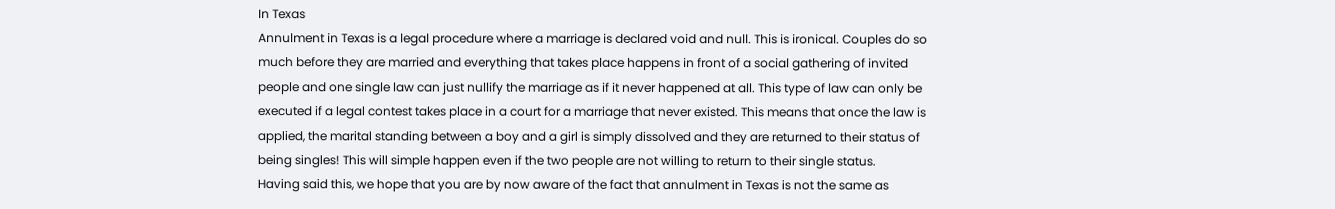In Texas
Annulment in Texas is a legal procedure where a marriage is declared void and null. This is ironical. Couples do so much before they are married and everything that takes place happens in front of a social gathering of invited people and one single law can just nullify the marriage as if it never happened at all. This type of law can only be executed if a legal contest takes place in a court for a marriage that never existed. This means that once the law is applied, the marital standing between a boy and a girl is simply dissolved and they are returned to their status of being singles! This will simple happen even if the two people are not willing to return to their single status.
Having said this, we hope that you are by now aware of the fact that annulment in Texas is not the same as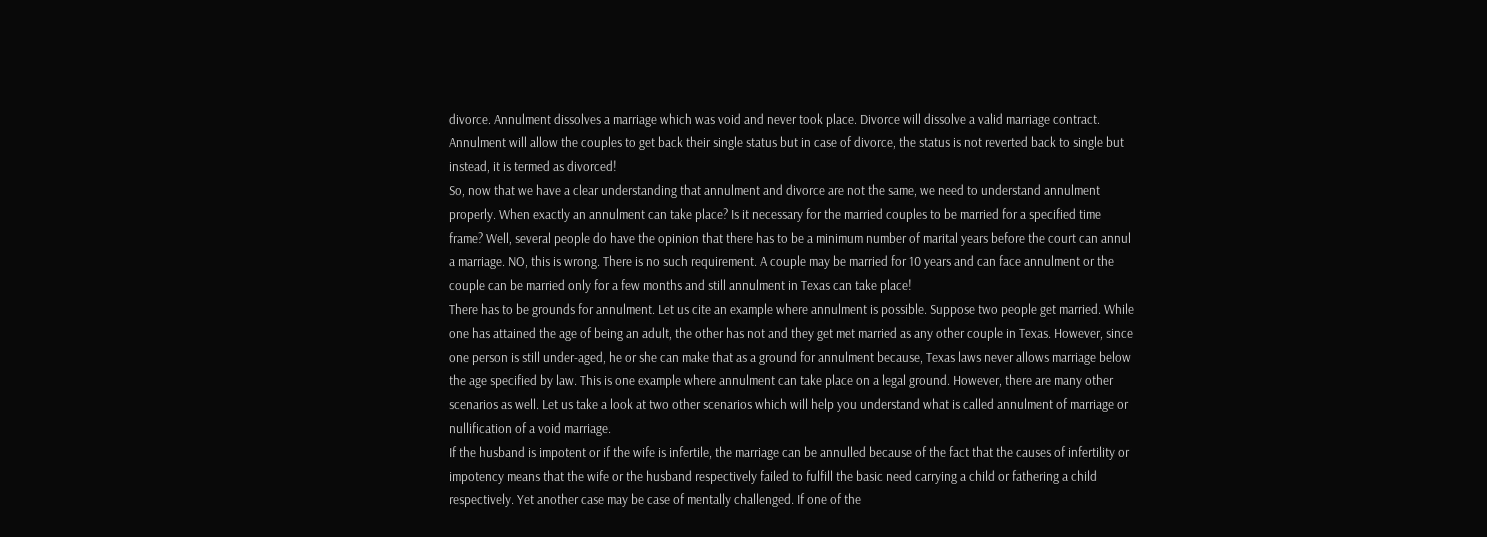divorce. Annulment dissolves a marriage which was void and never took place. Divorce will dissolve a valid marriage contract. Annulment will allow the couples to get back their single status but in case of divorce, the status is not reverted back to single but instead, it is termed as divorced!
So, now that we have a clear understanding that annulment and divorce are not the same, we need to understand annulment properly. When exactly an annulment can take place? Is it necessary for the married couples to be married for a specified time frame? Well, several people do have the opinion that there has to be a minimum number of marital years before the court can annul a marriage. NO, this is wrong. There is no such requirement. A couple may be married for 10 years and can face annulment or the couple can be married only for a few months and still annulment in Texas can take place!
There has to be grounds for annulment. Let us cite an example where annulment is possible. Suppose two people get married. While one has attained the age of being an adult, the other has not and they get met married as any other couple in Texas. However, since one person is still under-aged, he or she can make that as a ground for annulment because, Texas laws never allows marriage below the age specified by law. This is one example where annulment can take place on a legal ground. However, there are many other scenarios as well. Let us take a look at two other scenarios which will help you understand what is called annulment of marriage or nullification of a void marriage.
If the husband is impotent or if the wife is infertile, the marriage can be annulled because of the fact that the causes of infertility or impotency means that the wife or the husband respectively failed to fulfill the basic need carrying a child or fathering a child respectively. Yet another case may be case of mentally challenged. If one of the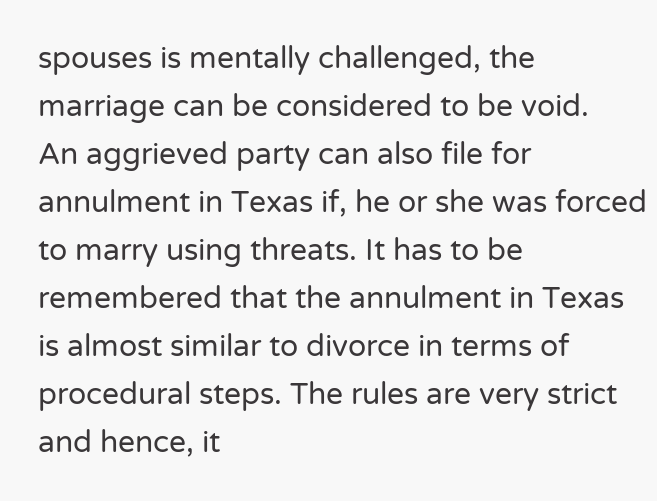spouses is mentally challenged, the marriage can be considered to be void.
An aggrieved party can also file for annulment in Texas if, he or she was forced to marry using threats. It has to be remembered that the annulment in Texas is almost similar to divorce in terms of procedural steps. The rules are very strict and hence, it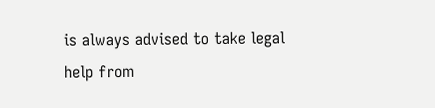is always advised to take legal help from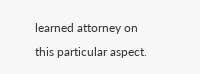learned attorney on this particular aspect.